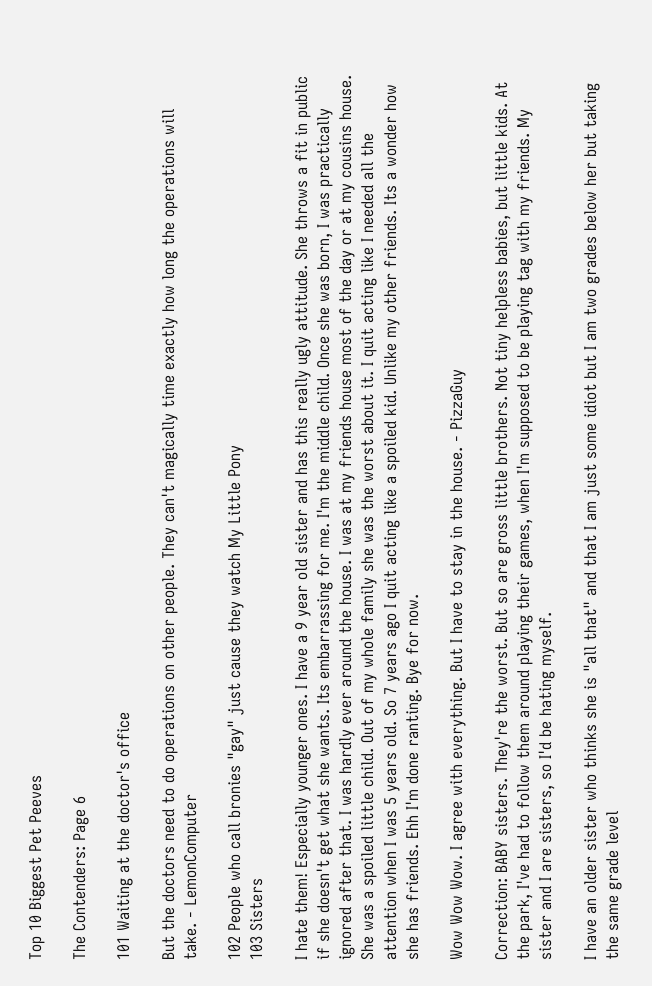Top 10 Biggest Pet Peeves

The Contenders: Page 6

101 Waiting at the doctor's office

But the doctors need to do operations on other people. They can't magically time exactly how long the operations will take. - LemonComputer

102 People who call bronies "gay" just cause they watch My Little Pony
103 Sisters

I hate them! Especially younger ones. I have a 9 year old sister and has this really ugly attitude. She throws a fit in public if she doesn't get what she wants. Its embarrassing for me. I'm the middle child. Once she was born, I was practically ignored after that. I was hardly ever around the house. I was at my friends house most of the day or at my cousins house. She was a spoiled little child. Out of my whole family she was the worst about it. I quit acting like I needed all the attention when I was 5 years old. So 7 years ago I quit acting like a spoiled kid. Unlike my other friends. Its a wonder how she has friends. Ehh I'm done ranting. Bye for now.

Wow Wow Wow. I agree with everything. But I have to stay in the house. - PizzaGuy

Correction: BABY sisters. They're the worst. But so are gross little brothers. Not tiny helpless babies, but little kids. At the park, I've had to follow them around playing their games, when I'm supposed to be playing tag with my friends. My sister and I are sisters, so I'd be hating myself.

I have an older sister who thinks she is "all that" and that I am just some idiot but I am two grades below her but taking the same grade level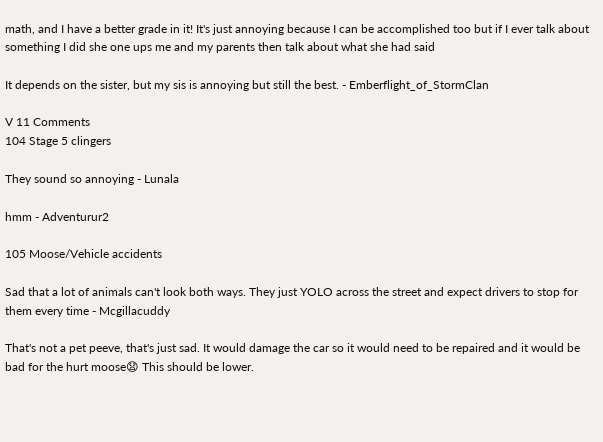math, and I have a better grade in it! It's just annoying because I can be accomplished too but if I ever talk about something I did she one ups me and my parents then talk about what she had said

It depends on the sister, but my sis is annoying but still the best. - Emberflight_of_StormClan

V 11 Comments
104 Stage 5 clingers

They sound so annoying - Lunala

hmm - Adventurur2

105 Moose/Vehicle accidents

Sad that a lot of animals can't look both ways. They just YOLO across the street and expect drivers to stop for them every time - Mcgillacuddy

That's not a pet peeve, that's just sad. It would damage the car so it would need to be repaired and it would be bad for the hurt moose😧 This should be lower.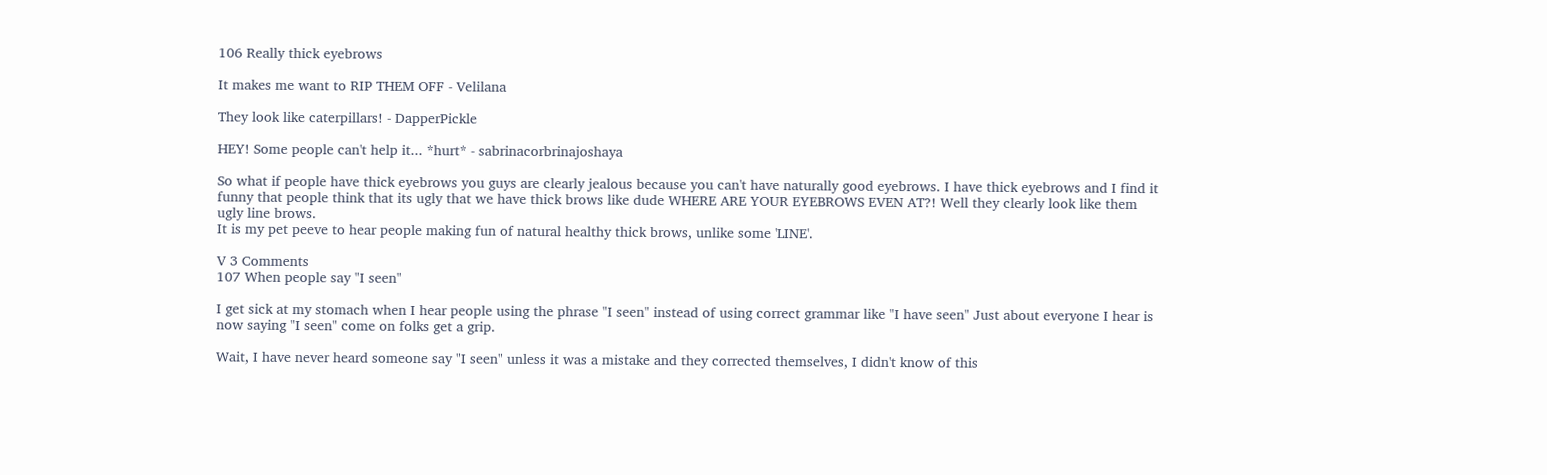106 Really thick eyebrows

It makes me want to RIP THEM OFF - Velilana

They look like caterpillars! - DapperPickle

HEY! Some people can't help it... *hurt* - sabrinacorbrinajoshaya

So what if people have thick eyebrows you guys are clearly jealous because you can't have naturally good eyebrows. I have thick eyebrows and I find it funny that people think that its ugly that we have thick brows like dude WHERE ARE YOUR EYEBROWS EVEN AT?! Well they clearly look like them ugly line brows.
It is my pet peeve to hear people making fun of natural healthy thick brows, unlike some 'LINE'.

V 3 Comments
107 When people say "I seen"

I get sick at my stomach when I hear people using the phrase "I seen" instead of using correct grammar like "I have seen" Just about everyone I hear is now saying "I seen" come on folks get a grip.

Wait, I have never heard someone say "I seen" unless it was a mistake and they corrected themselves, I didn't know of this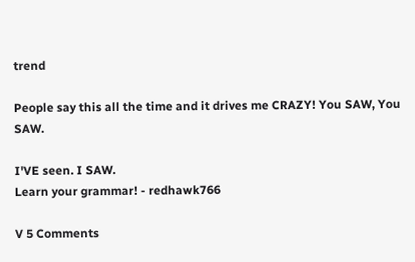trend

People say this all the time and it drives me CRAZY! You SAW, You SAW.

I'VE seen. I SAW.
Learn your grammar! - redhawk766

V 5 Comments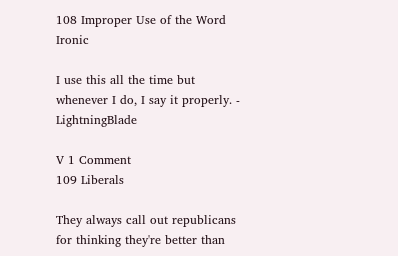108 Improper Use of the Word Ironic

I use this all the time but whenever I do, I say it properly. - LightningBlade

V 1 Comment
109 Liberals

They always call out republicans for thinking they're better than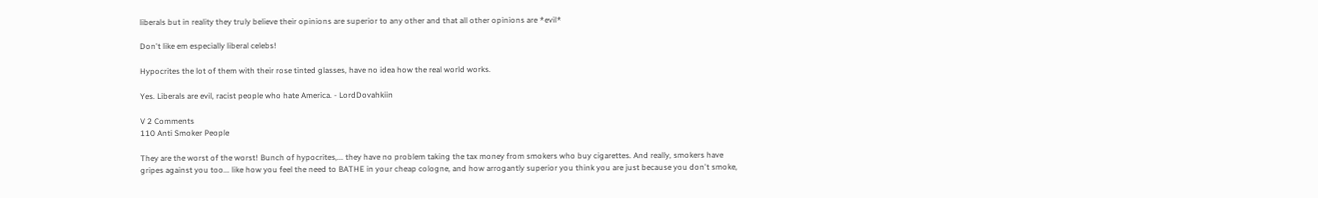liberals but in reality they truly believe their opinions are superior to any other and that all other opinions are *evil*

Don't like em especially liberal celebs!

Hypocrites the lot of them with their rose tinted glasses, have no idea how the real world works.

Yes. Liberals are evil, racist people who hate America. - LordDovahkiin

V 2 Comments
110 Anti Smoker People

They are the worst of the worst! Bunch of hypocrites,... they have no problem taking the tax money from smokers who buy cigarettes. And really, smokers have gripes against you too... like how you feel the need to BATHE in your cheap cologne, and how arrogantly superior you think you are just because you don't smoke,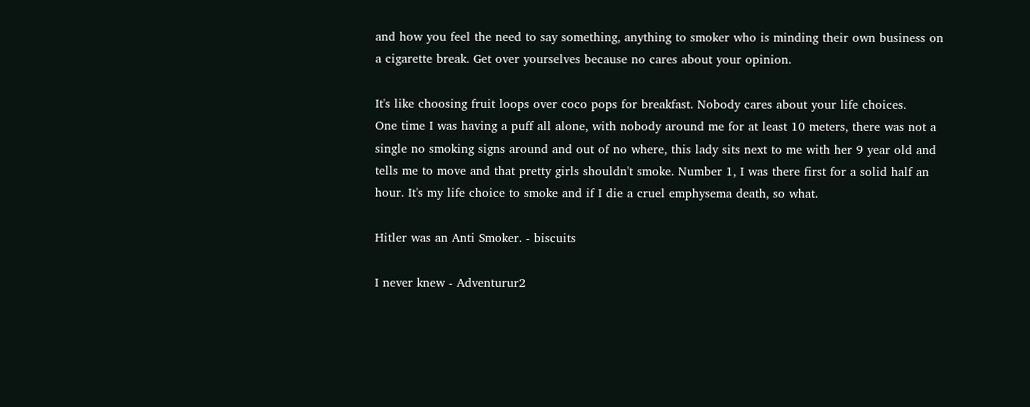and how you feel the need to say something, anything to smoker who is minding their own business on a cigarette break. Get over yourselves because no cares about your opinion.

It's like choosing fruit loops over coco pops for breakfast. Nobody cares about your life choices.
One time I was having a puff all alone, with nobody around me for at least 10 meters, there was not a single no smoking signs around and out of no where, this lady sits next to me with her 9 year old and tells me to move and that pretty girls shouldn't smoke. Number 1, I was there first for a solid half an hour. It's my life choice to smoke and if I die a cruel emphysema death, so what.

Hitler was an Anti Smoker. - biscuits

I never knew - Adventurur2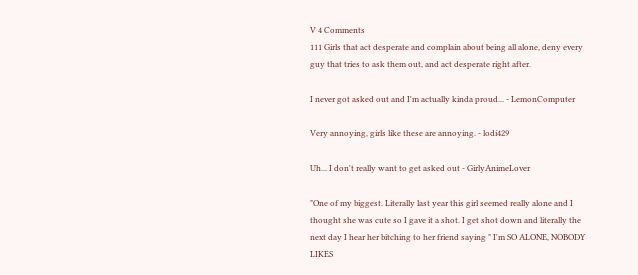V 4 Comments
111 Girls that act desperate and complain about being all alone, deny every guy that tries to ask them out, and act desperate right after.

I never got asked out and I'm actually kinda proud... - LemonComputer

Very annoying, girls like these are annoying. - lodi429

Uh... I don't really want to get asked out - GirlyAnimeLover

"One of my biggest. Literally last year this girl seemed really alone and I thought she was cute so I gave it a shot. I get shot down and literally the next day I hear her bitching to her friend saying " I'm SO ALONE, NOBODY LIKES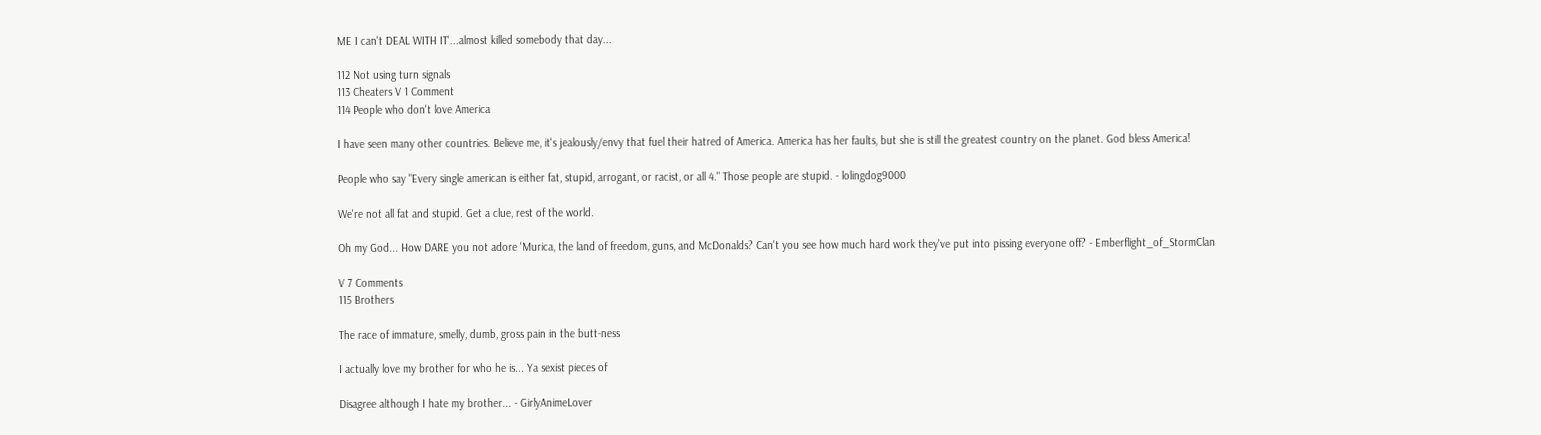ME I can't DEAL WITH IT'...almost killed somebody that day...

112 Not using turn signals
113 Cheaters V 1 Comment
114 People who don't love America

I have seen many other countries. Believe me, it's jealously/envy that fuel their hatred of America. America has her faults, but she is still the greatest country on the planet. God bless America!

People who say "Every single american is either fat, stupid, arrogant, or racist, or all 4." Those people are stupid. - lolingdog9000

We're not all fat and stupid. Get a clue, rest of the world.

Oh my God... How DARE you not adore 'Murica, the land of freedom, guns, and McDonalds? Can't you see how much hard work they've put into pissing everyone off? - Emberflight_of_StormClan

V 7 Comments
115 Brothers

The race of immature, smelly, dumb, gross pain in the butt-ness

I actually love my brother for who he is... Ya sexist pieces of

Disagree although I hate my brother... - GirlyAnimeLover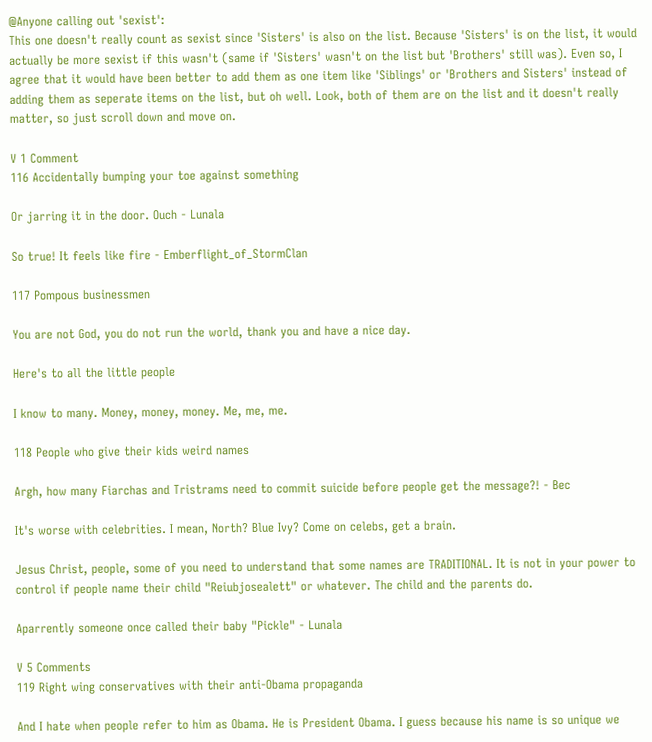@Anyone calling out 'sexist':
This one doesn't really count as sexist since 'Sisters' is also on the list. Because 'Sisters' is on the list, it would actually be more sexist if this wasn't (same if 'Sisters' wasn't on the list but 'Brothers' still was). Even so, I agree that it would have been better to add them as one item like 'Siblings' or 'Brothers and Sisters' instead of adding them as seperate items on the list, but oh well. Look, both of them are on the list and it doesn't really matter, so just scroll down and move on.

V 1 Comment
116 Accidentally bumping your toe against something

Or jarring it in the door. Ouch - Lunala

So true! It feels like fire - Emberflight_of_StormClan

117 Pompous businessmen

You are not God, you do not run the world, thank you and have a nice day.

Here's to all the little people

I know to many. Money, money, money. Me, me, me.

118 People who give their kids weird names

Argh, how many Fiarchas and Tristrams need to commit suicide before people get the message?! - Bec

It's worse with celebrities. I mean, North? Blue Ivy? Come on celebs, get a brain.

Jesus Christ, people, some of you need to understand that some names are TRADITIONAL. It is not in your power to control if people name their child "Reiubjosealett" or whatever. The child and the parents do.

Aparrently someone once called their baby "Pickle" - Lunala

V 5 Comments
119 Right wing conservatives with their anti-Obama propaganda

And I hate when people refer to him as Obama. He is President Obama. I guess because his name is so unique we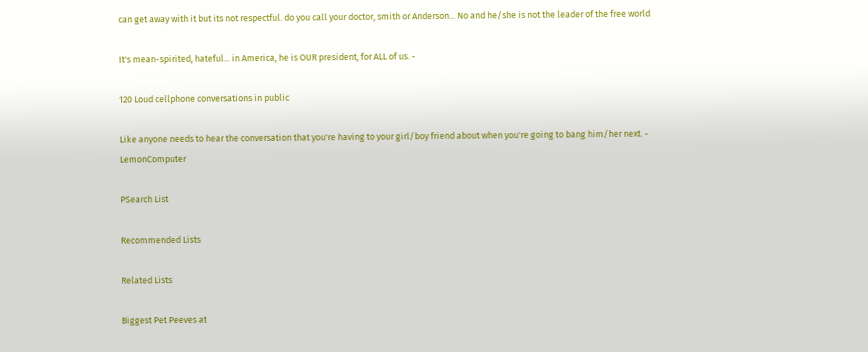can get away with it but its not respectful. do you call your doctor, smith or Anderson... No and he/she is not the leader of the free world

It's mean-spirited, hateful... in America, he is OUR president, for ALL of us. -

120 Loud cellphone conversations in public

Like anyone needs to hear the conversation that you're having to your girl/boy friend about when you're going to bang him/her next. - LemonComputer

PSearch List

Recommended Lists

Related Lists

Biggest Pet Peeves at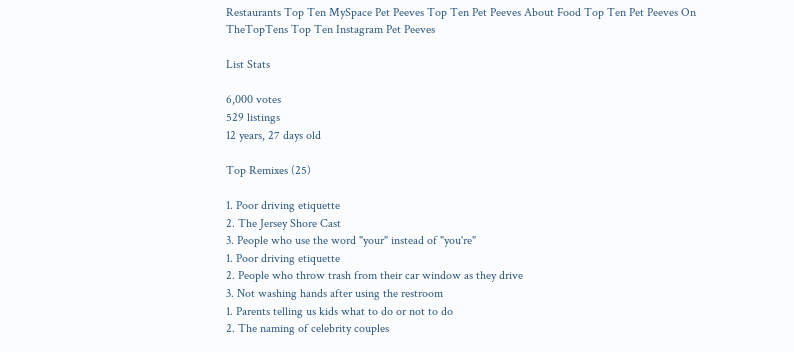Restaurants Top Ten MySpace Pet Peeves Top Ten Pet Peeves About Food Top Ten Pet Peeves On TheTopTens Top Ten Instagram Pet Peeves

List Stats

6,000 votes
529 listings
12 years, 27 days old

Top Remixes (25)

1. Poor driving etiquette
2. The Jersey Shore Cast
3. People who use the word "your" instead of "you're"
1. Poor driving etiquette
2. People who throw trash from their car window as they drive
3. Not washing hands after using the restroom
1. Parents telling us kids what to do or not to do
2. The naming of celebrity couples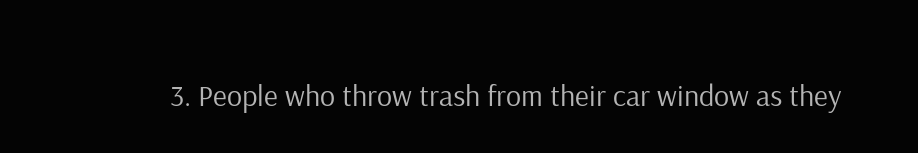3. People who throw trash from their car window as they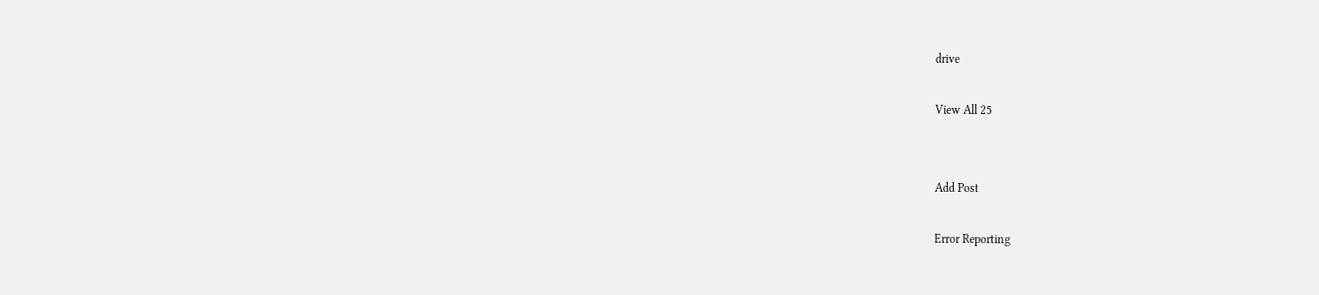drive

View All 25


Add Post

Error Reporting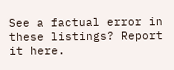See a factual error in these listings? Report it here.